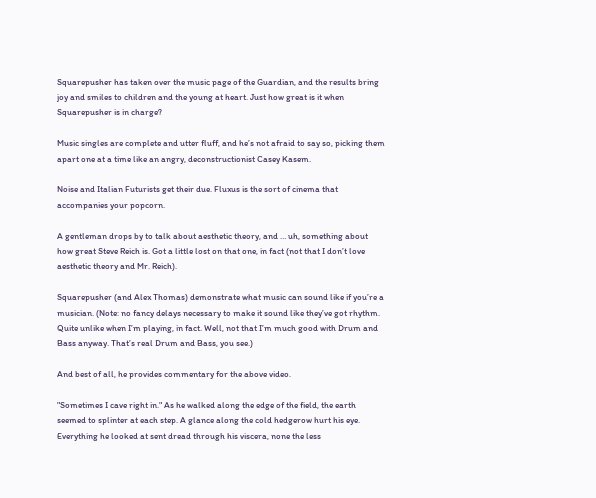Squarepusher has taken over the music page of the Guardian, and the results bring joy and smiles to children and the young at heart. Just how great is it when Squarepusher is in charge?

Music singles are complete and utter fluff, and he’s not afraid to say so, picking them apart one at a time like an angry, deconstructionist Casey Kasem.

Noise and Italian Futurists get their due. Fluxus is the sort of cinema that accompanies your popcorn.

A gentleman drops by to talk about aesthetic theory, and … uh, something about how great Steve Reich is. Got a little lost on that one, in fact (not that I don’t love aesthetic theory and Mr. Reich).

Squarepusher (and Alex Thomas) demonstrate what music can sound like if you’re a musician. (Note: no fancy delays necessary to make it sound like they’ve got rhythm. Quite unlike when I’m playing, in fact. Well, not that I’m much good with Drum and Bass anyway. That’s real Drum and Bass, you see.)

And best of all, he provides commentary for the above video.

"Sometimes I cave right in." As he walked along the edge of the field, the earth seemed to splinter at each step. A glance along the cold hedgerow hurt his eye. Everything he looked at sent dread through his viscera, none the less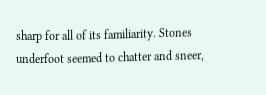sharp for all of its familiarity. Stones underfoot seemed to chatter and sneer,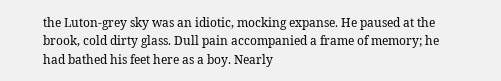the Luton-grey sky was an idiotic, mocking expanse. He paused at the brook, cold dirty glass. Dull pain accompanied a frame of memory; he had bathed his feet here as a boy. Nearly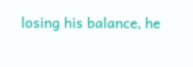losing his balance, he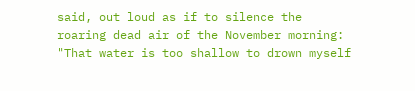said, out loud as if to silence the roaring dead air of the November morning: "That water is too shallow to drown myself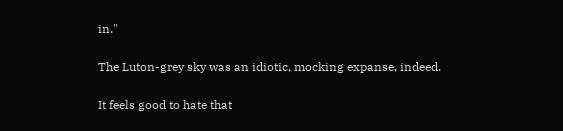in."

The Luton-grey sky was an idiotic, mocking expanse, indeed.

It feels good to hate that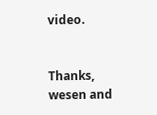video.


Thanks, wesen and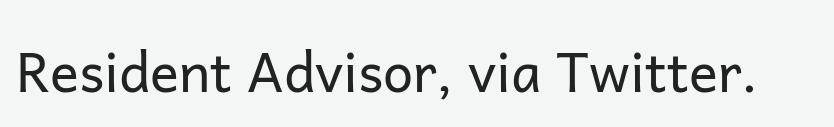Resident Advisor, via Twitter.